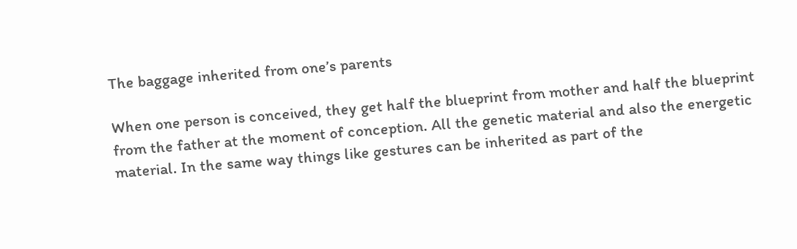The baggage inherited from one’s parents

When one person is conceived, they get half the blueprint from mother and half the blueprint from the father at the moment of conception. All the genetic material and also the energetic material. In the same way things like gestures can be inherited as part of the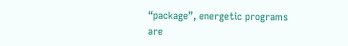“package”, energetic programs are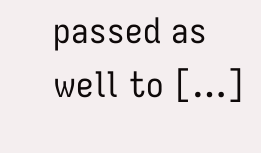passed as well to […]